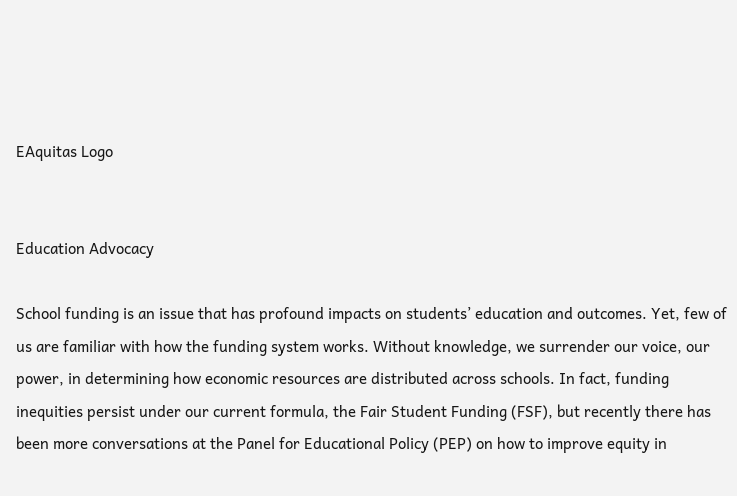EAquitas Logo


Education Advocacy

School funding is an issue that has profound impacts on students’ education and outcomes. Yet, few of us are familiar with how the funding system works. Without knowledge, we surrender our voice, our power, in determining how economic resources are distributed across schools. In fact, funding inequities persist under our current formula, the Fair Student Funding (FSF), but recently there has been more conversations at the Panel for Educational Policy (PEP) on how to improve equity in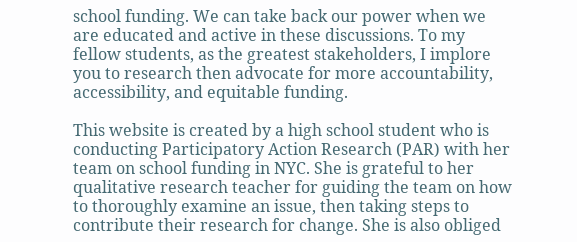school funding. We can take back our power when we are educated and active in these discussions. To my fellow students, as the greatest stakeholders, I implore you to research then advocate for more accountability, accessibility, and equitable funding.

This website is created by a high school student who is conducting Participatory Action Research (PAR) with her team on school funding in NYC. She is grateful to her qualitative research teacher for guiding the team on how to thoroughly examine an issue, then taking steps to contribute their research for change. She is also obliged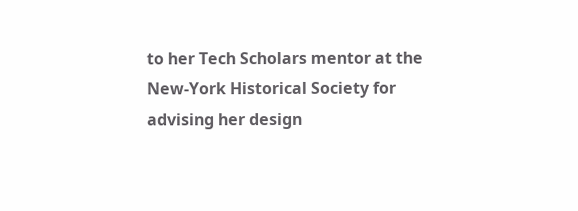to her Tech Scholars mentor at the New-York Historical Society for advising her design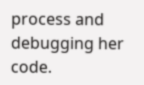process and debugging her code.